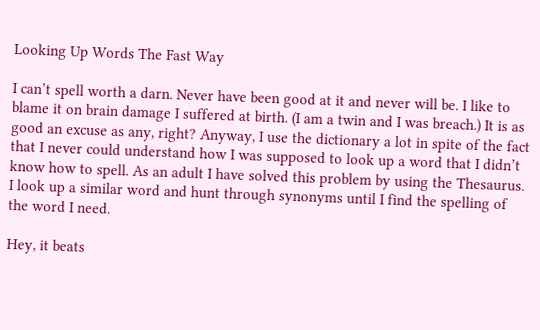Looking Up Words The Fast Way

I can’t spell worth a darn. Never have been good at it and never will be. I like to blame it on brain damage I suffered at birth. (I am a twin and I was breach.) It is as good an excuse as any, right? Anyway, I use the dictionary a lot in spite of the fact that I never could understand how I was supposed to look up a word that I didn’t know how to spell. As an adult I have solved this problem by using the Thesaurus. I look up a similar word and hunt through synonyms until I find the spelling of the word I need.

Hey, it beats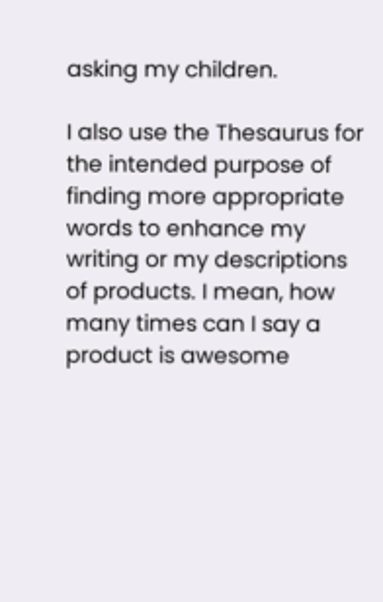asking my children.

I also use the Thesaurus for the intended purpose of finding more appropriate words to enhance my writing or my descriptions of products. I mean, how many times can I say a product is awesome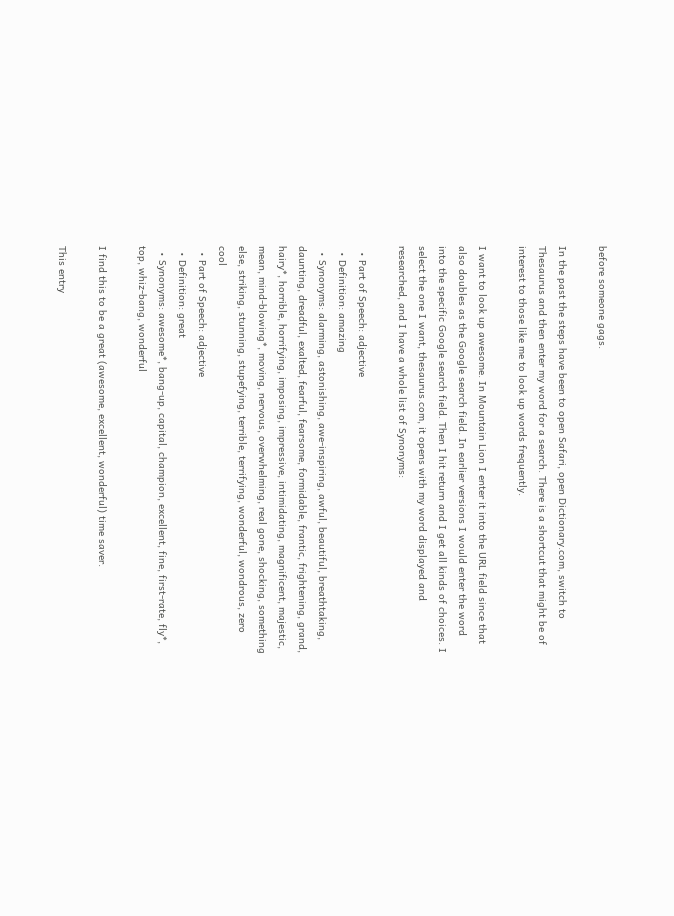before someone gags.

In the past the steps have been to open Safari, open Dictionary.com, switch to Thesaurus and then enter my word for a search. There is a shortcut that might be of interest to those like me to look up words frequently.

I want to look up awesome. In Mountain Lion I enter it into the URL field since that also doubles as the Google search field. In earlier versions I would enter the word into the specific Google search field. Then I hit return and I get all kinds of choices. I select the one I want, thesaurus.com, it opens with my word displayed and researched, and I have a whole list of Synonyms:

  • Part of Speech: adjective
  • Definition: amazing
  • Synonyms: alarming, astonishing, awe-inspiring, awful, beautiful, breathtaking, daunting, dreadful, exalted, fearful, fearsome, formidable, frantic, frightening, grand, hairy*, horrible, horrifying, imposing, impressive, intimidating, magnificent, majestic, mean, mind-blowing*, moving, nervous, overwhelming, real gone, shocking, something else, striking, stunning, stupefying, terrible, terrifying, wonderful, wondrous, zero cool
  • Part of Speech: adjective
  • Definition: great
  • Synonyms: awesome*, bang-up, capital, champion, excellent, fine, first-rate, fly*, top, whiz-bang, wonderful

I find this to be a great (awesome, excellent, wonderful) time saver.

This entry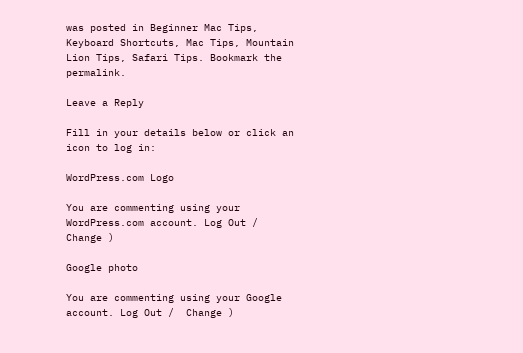was posted in Beginner Mac Tips, Keyboard Shortcuts, Mac Tips, Mountain Lion Tips, Safari Tips. Bookmark the permalink.

Leave a Reply

Fill in your details below or click an icon to log in:

WordPress.com Logo

You are commenting using your WordPress.com account. Log Out /  Change )

Google photo

You are commenting using your Google account. Log Out /  Change )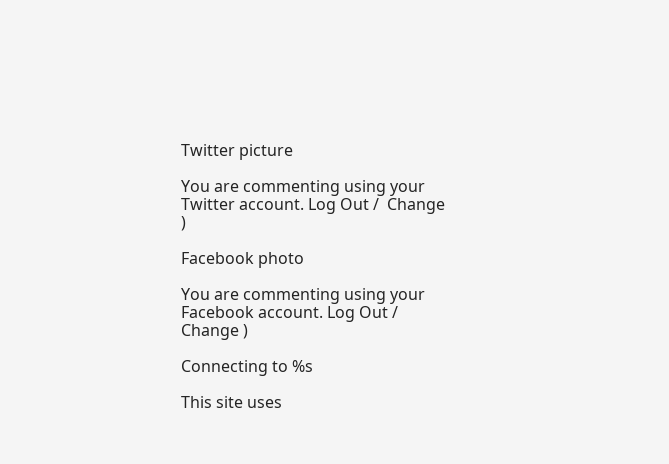Twitter picture

You are commenting using your Twitter account. Log Out /  Change )

Facebook photo

You are commenting using your Facebook account. Log Out /  Change )

Connecting to %s

This site uses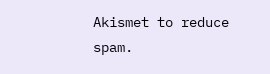Akismet to reduce spam.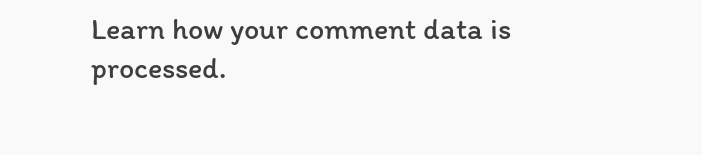Learn how your comment data is processed.